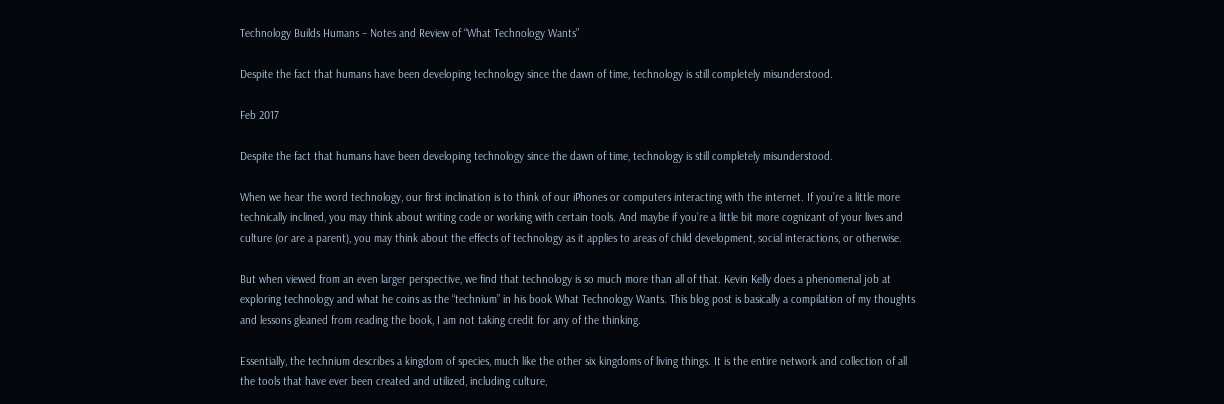Technology Builds Humans – Notes and Review of “What Technology Wants”

Despite the fact that humans have been developing technology since the dawn of time, technology is still completely misunderstood.

Feb 2017

Despite the fact that humans have been developing technology since the dawn of time, technology is still completely misunderstood.

When we hear the word technology, our first inclination is to think of our iPhones or computers interacting with the internet. If you’re a little more technically inclined, you may think about writing code or working with certain tools. And maybe if you’re a little bit more cognizant of your lives and culture (or are a parent), you may think about the effects of technology as it applies to areas of child development, social interactions, or otherwise.

But when viewed from an even larger perspective, we find that technology is so much more than all of that. Kevin Kelly does a phenomenal job at exploring technology and what he coins as the “technium” in his book What Technology Wants. This blog post is basically a compilation of my thoughts and lessons gleaned from reading the book, I am not taking credit for any of the thinking.

Essentially, the technium describes a kingdom of species, much like the other six kingdoms of living things. It is the entire network and collection of all the tools that have ever been created and utilized, including culture,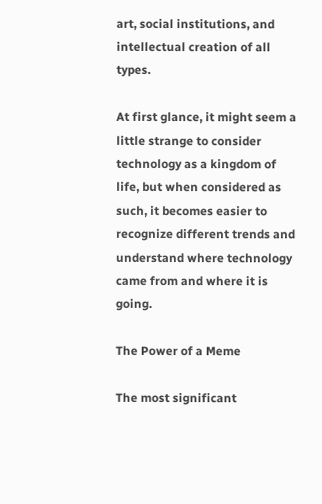art, social institutions, and intellectual creation of all types.

At first glance, it might seem a little strange to consider technology as a kingdom of life, but when considered as such, it becomes easier to recognize different trends and understand where technology came from and where it is going.

The Power of a Meme

The most significant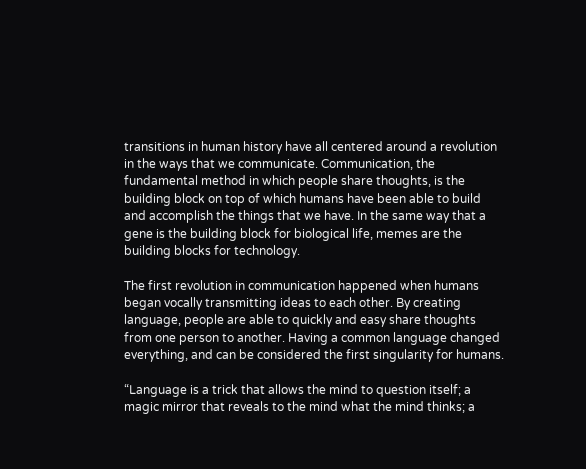transitions in human history have all centered around a revolution in the ways that we communicate. Communication, the fundamental method in which people share thoughts, is the building block on top of which humans have been able to build and accomplish the things that we have. In the same way that a gene is the building block for biological life, memes are the building blocks for technology.

The first revolution in communication happened when humans began vocally transmitting ideas to each other. By creating language, people are able to quickly and easy share thoughts from one person to another. Having a common language changed everything, and can be considered the first singularity for humans.

“Language is a trick that allows the mind to question itself; a magic mirror that reveals to the mind what the mind thinks; a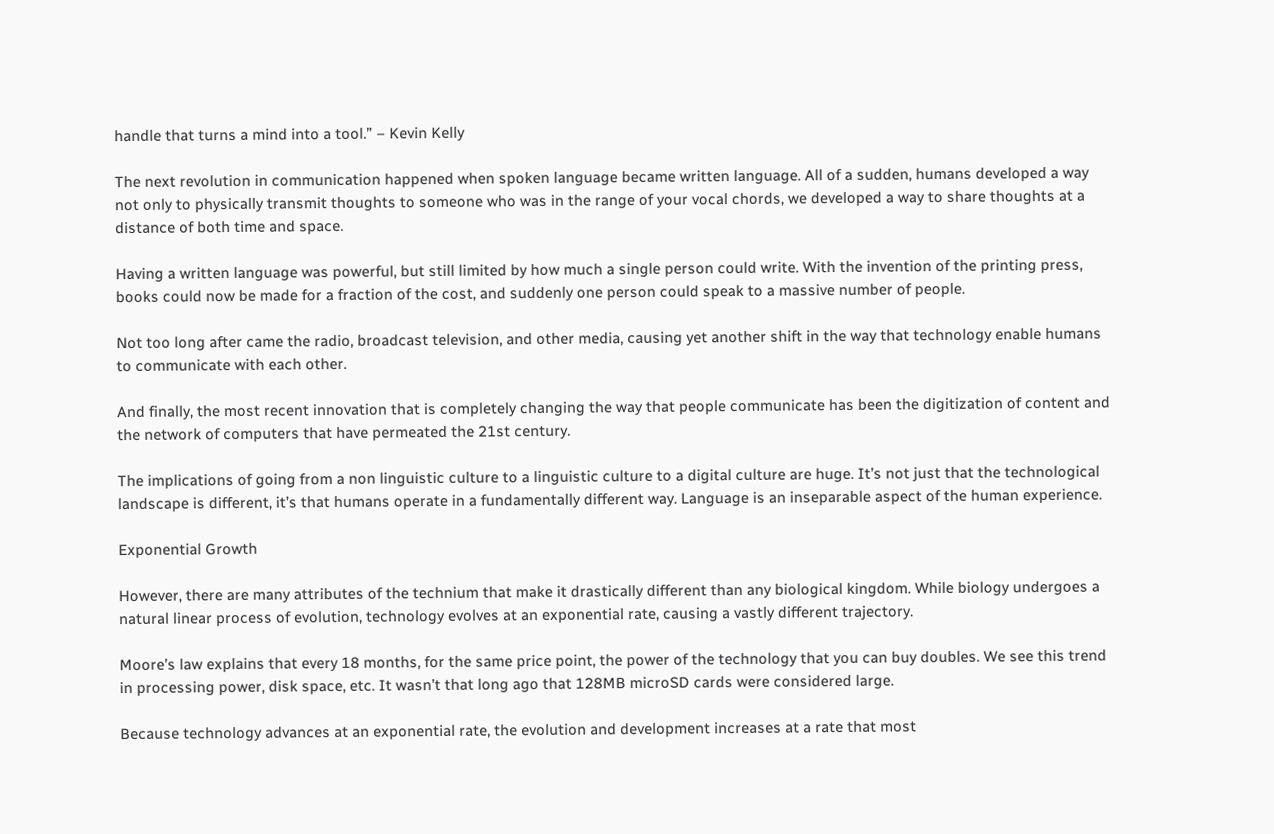handle that turns a mind into a tool.” – Kevin Kelly

The next revolution in communication happened when spoken language became written language. All of a sudden, humans developed a way not only to physically transmit thoughts to someone who was in the range of your vocal chords, we developed a way to share thoughts at a distance of both time and space.

Having a written language was powerful, but still limited by how much a single person could write. With the invention of the printing press, books could now be made for a fraction of the cost, and suddenly one person could speak to a massive number of people.

Not too long after came the radio, broadcast television, and other media, causing yet another shift in the way that technology enable humans to communicate with each other.

And finally, the most recent innovation that is completely changing the way that people communicate has been the digitization of content and the network of computers that have permeated the 21st century.

The implications of going from a non linguistic culture to a linguistic culture to a digital culture are huge. It’s not just that the technological landscape is different, it’s that humans operate in a fundamentally different way. Language is an inseparable aspect of the human experience.

Exponential Growth

However, there are many attributes of the technium that make it drastically different than any biological kingdom. While biology undergoes a natural linear process of evolution, technology evolves at an exponential rate, causing a vastly different trajectory.

Moore’s law explains that every 18 months, for the same price point, the power of the technology that you can buy doubles. We see this trend in processing power, disk space, etc. It wasn’t that long ago that 128MB microSD cards were considered large.

Because technology advances at an exponential rate, the evolution and development increases at a rate that most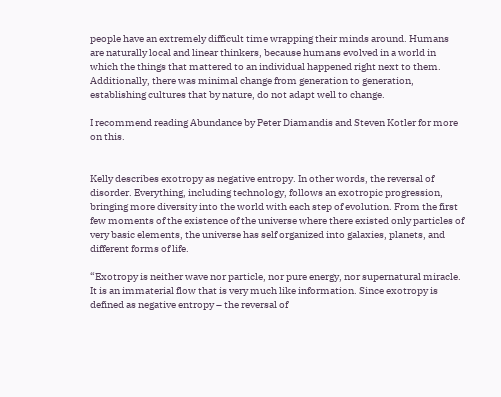people have an extremely difficult time wrapping their minds around. Humans are naturally local and linear thinkers, because humans evolved in a world in which the things that mattered to an individual happened right next to them. Additionally, there was minimal change from generation to generation, establishing cultures that by nature, do not adapt well to change.

I recommend reading Abundance by Peter Diamandis and Steven Kotler for more on this.


Kelly describes exotropy as negative entropy. In other words, the reversal of disorder. Everything, including technology, follows an exotropic progression, bringing more diversity into the world with each step of evolution. From the first few moments of the existence of the universe where there existed only particles of very basic elements, the universe has self organized into galaxies, planets, and different forms of life.

“Exotropy is neither wave nor particle, nor pure energy, nor supernatural miracle. It is an immaterial flow that is very much like information. Since exotropy is defined as negative entropy – the reversal of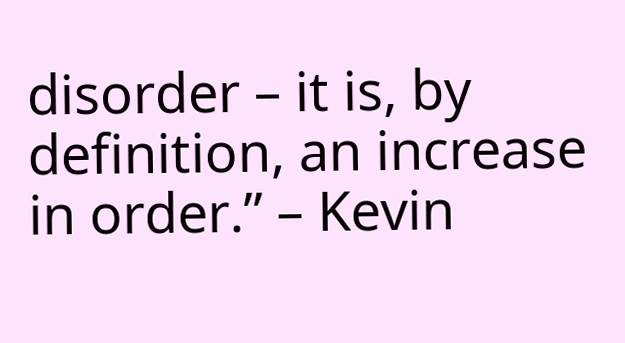disorder – it is, by definition, an increase in order.” – Kevin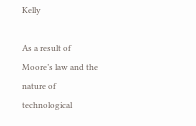Kelly

As a result of Moore’s law and the nature of technological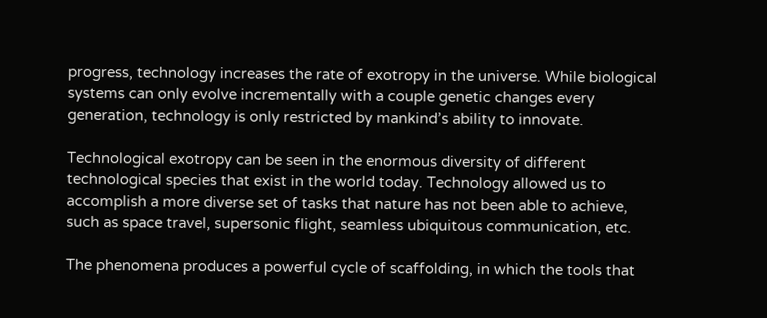progress, technology increases the rate of exotropy in the universe. While biological systems can only evolve incrementally with a couple genetic changes every generation, technology is only restricted by mankind’s ability to innovate.

Technological exotropy can be seen in the enormous diversity of different technological species that exist in the world today. Technology allowed us to accomplish a more diverse set of tasks that nature has not been able to achieve, such as space travel, supersonic flight, seamless ubiquitous communication, etc.

The phenomena produces a powerful cycle of scaffolding, in which the tools that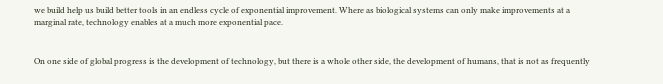we build help us build better tools in an endless cycle of exponential improvement. Where as biological systems can only make improvements at a marginal rate, technology enables at a much more exponential pace.


On one side of global progress is the development of technology, but there is a whole other side, the development of humans, that is not as frequently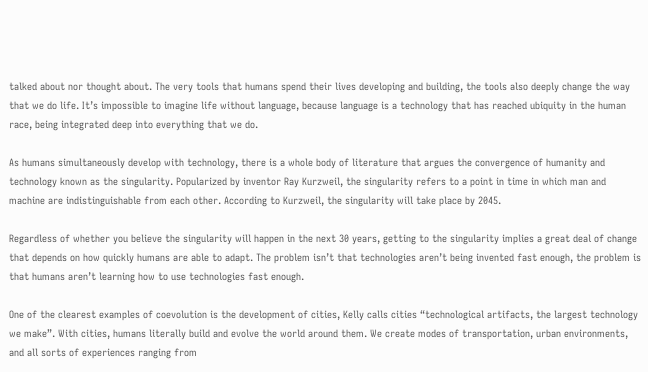talked about nor thought about. The very tools that humans spend their lives developing and building, the tools also deeply change the way that we do life. It’s impossible to imagine life without language, because language is a technology that has reached ubiquity in the human race, being integrated deep into everything that we do.

As humans simultaneously develop with technology, there is a whole body of literature that argues the convergence of humanity and technology known as the singularity. Popularized by inventor Ray Kurzweil, the singularity refers to a point in time in which man and machine are indistinguishable from each other. According to Kurzweil, the singularity will take place by 2045.

Regardless of whether you believe the singularity will happen in the next 30 years, getting to the singularity implies a great deal of change that depends on how quickly humans are able to adapt. The problem isn’t that technologies aren’t being invented fast enough, the problem is that humans aren’t learning how to use technologies fast enough.

One of the clearest examples of coevolution is the development of cities, Kelly calls cities “technological artifacts, the largest technology we make”. With cities, humans literally build and evolve the world around them. We create modes of transportation, urban environments, and all sorts of experiences ranging from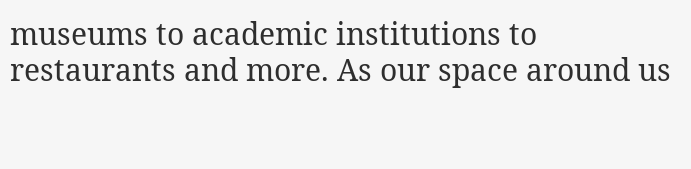museums to academic institutions to restaurants and more. As our space around us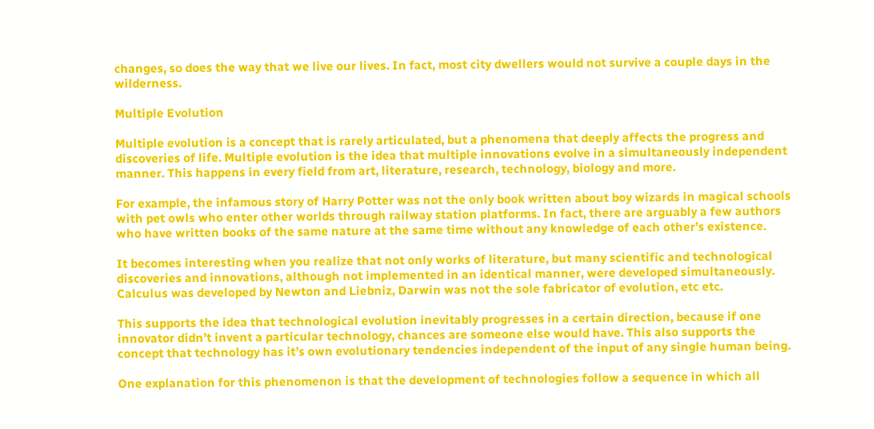changes, so does the way that we live our lives. In fact, most city dwellers would not survive a couple days in the wilderness.

Multiple Evolution

Multiple evolution is a concept that is rarely articulated, but a phenomena that deeply affects the progress and discoveries of life. Multiple evolution is the idea that multiple innovations evolve in a simultaneously independent manner. This happens in every field from art, literature, research, technology, biology and more.

For example, the infamous story of Harry Potter was not the only book written about boy wizards in magical schools with pet owls who enter other worlds through railway station platforms. In fact, there are arguably a few authors who have written books of the same nature at the same time without any knowledge of each other’s existence.

It becomes interesting when you realize that not only works of literature, but many scientific and technological discoveries and innovations, although not implemented in an identical manner, were developed simultaneously. Calculus was developed by Newton and Liebniz, Darwin was not the sole fabricator of evolution, etc etc.

This supports the idea that technological evolution inevitably progresses in a certain direction, because if one innovator didn’t invent a particular technology, chances are someone else would have. This also supports the concept that technology has it’s own evolutionary tendencies independent of the input of any single human being.

One explanation for this phenomenon is that the development of technologies follow a sequence in which all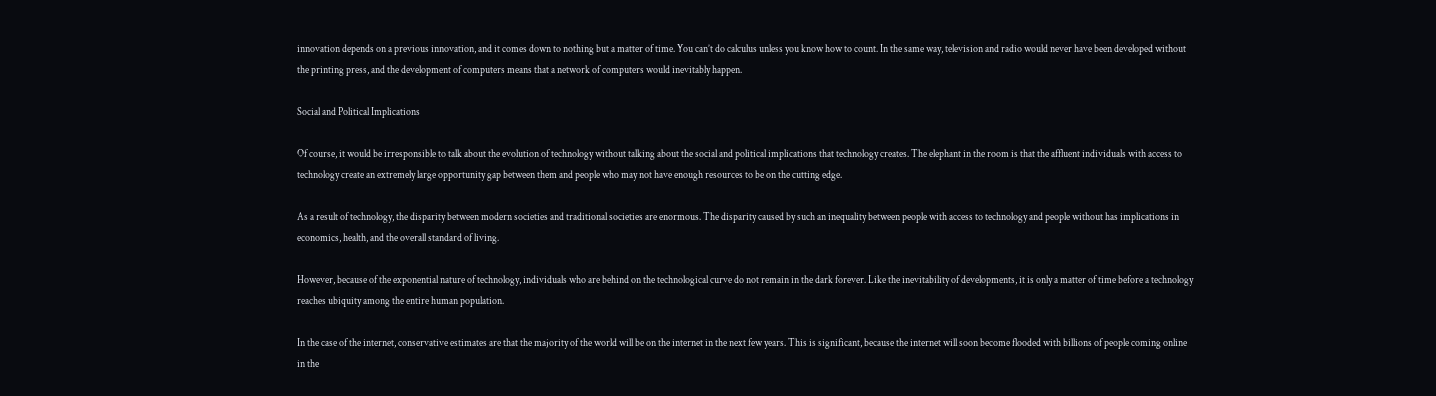innovation depends on a previous innovation, and it comes down to nothing but a matter of time. You can’t do calculus unless you know how to count. In the same way, television and radio would never have been developed without the printing press, and the development of computers means that a network of computers would inevitably happen.

Social and Political Implications

Of course, it would be irresponsible to talk about the evolution of technology without talking about the social and political implications that technology creates. The elephant in the room is that the affluent individuals with access to technology create an extremely large opportunity gap between them and people who may not have enough resources to be on the cutting edge.

As a result of technology, the disparity between modern societies and traditional societies are enormous. The disparity caused by such an inequality between people with access to technology and people without has implications in economics, health, and the overall standard of living.

However, because of the exponential nature of technology, individuals who are behind on the technological curve do not remain in the dark forever. Like the inevitability of developments, it is only a matter of time before a technology reaches ubiquity among the entire human population.

In the case of the internet, conservative estimates are that the majority of the world will be on the internet in the next few years. This is significant, because the internet will soon become flooded with billions of people coming online in the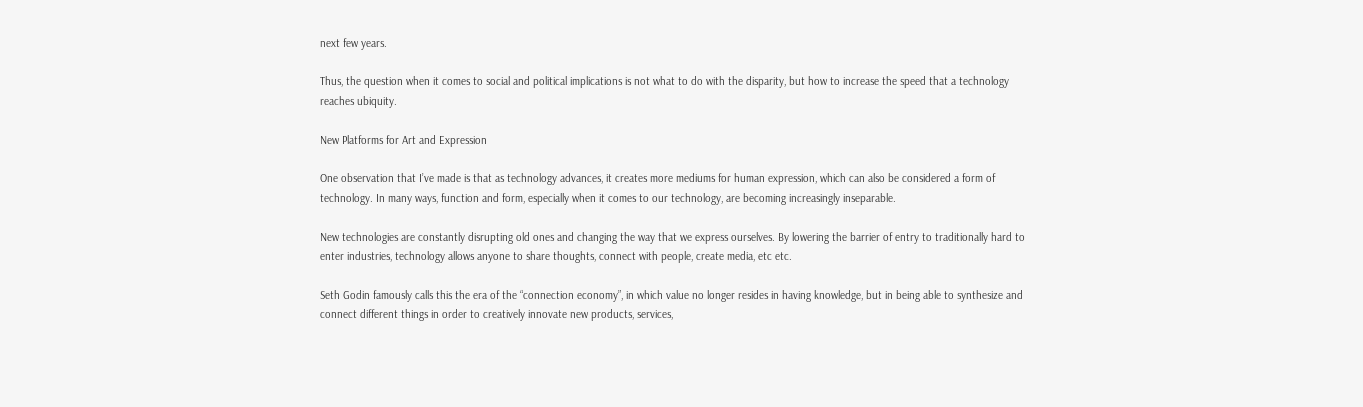next few years.

Thus, the question when it comes to social and political implications is not what to do with the disparity, but how to increase the speed that a technology reaches ubiquity.

New Platforms for Art and Expression

One observation that I’ve made is that as technology advances, it creates more mediums for human expression, which can also be considered a form of technology. In many ways, function and form, especially when it comes to our technology, are becoming increasingly inseparable.

New technologies are constantly disrupting old ones and changing the way that we express ourselves. By lowering the barrier of entry to traditionally hard to enter industries, technology allows anyone to share thoughts, connect with people, create media, etc etc.

Seth Godin famously calls this the era of the “connection economy”, in which value no longer resides in having knowledge, but in being able to synthesize and connect different things in order to creatively innovate new products, services,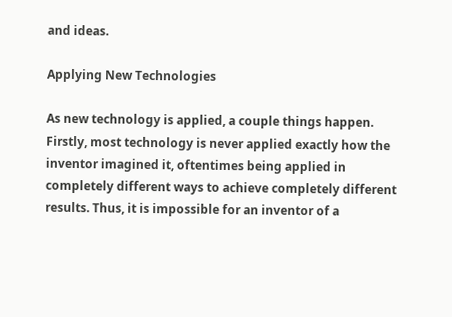and ideas.

Applying New Technologies

As new technology is applied, a couple things happen. Firstly, most technology is never applied exactly how the inventor imagined it, oftentimes being applied in completely different ways to achieve completely different results. Thus, it is impossible for an inventor of a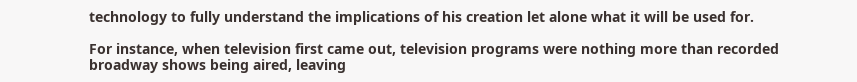technology to fully understand the implications of his creation let alone what it will be used for.

For instance, when television first came out, television programs were nothing more than recorded broadway shows being aired, leaving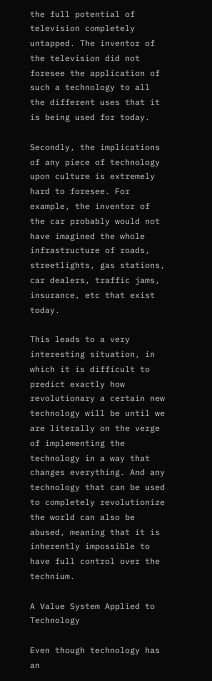the full potential of television completely untapped. The inventor of the television did not foresee the application of such a technology to all the different uses that it is being used for today.

Secondly, the implications of any piece of technology upon culture is extremely hard to foresee. For example, the inventor of the car probably would not have imagined the whole infrastructure of roads, streetlights, gas stations, car dealers, traffic jams, insurance, etc that exist today.

This leads to a very interesting situation, in which it is difficult to predict exactly how revolutionary a certain new technology will be until we are literally on the verge of implementing the technology in a way that changes everything. And any technology that can be used to completely revolutionize the world can also be abused, meaning that it is inherently impossible to have full control over the technium.

A Value System Applied to Technology

Even though technology has an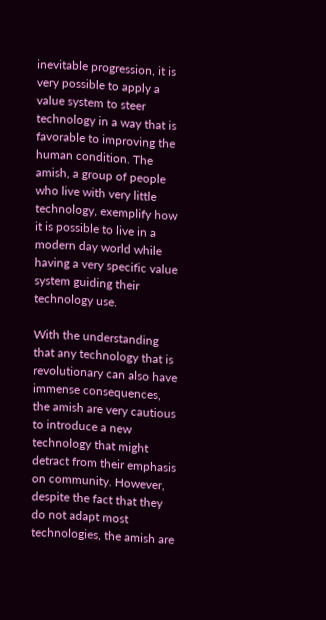inevitable progression, it is very possible to apply a value system to steer technology in a way that is favorable to improving the human condition. The amish, a group of people who live with very little technology, exemplify how it is possible to live in a modern day world while having a very specific value system guiding their technology use.

With the understanding that any technology that is revolutionary can also have immense consequences, the amish are very cautious to introduce a new technology that might detract from their emphasis on community. However, despite the fact that they do not adapt most technologies, the amish are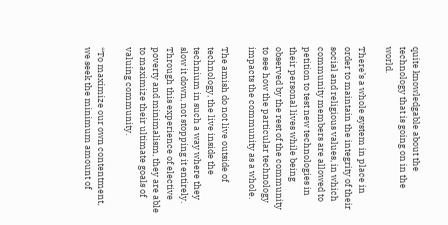quite knowledgable about the technology that is going on in the world.

There’s a whole system in place in order to maintain the integrity of their social and religious values, in which community members are allowed to petition to test new technologies in their personal lives while being observed by the rest of the community to see how the particular technology impacts the community as a whole.

The amish do not live outside of technology, the live inside the technium in such a way where they slow it down, not stopping it entirely. Through this experience of elective poverty and minimalism, they are able to maximize their ultimate goals of valuing community.

“To maximize our own contentment, we seek the minimum amount of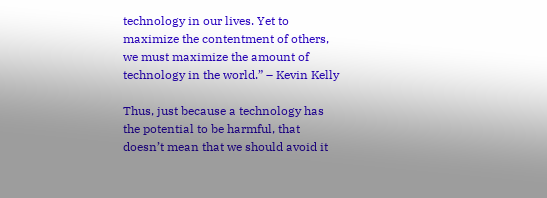technology in our lives. Yet to maximize the contentment of others, we must maximize the amount of technology in the world.” – Kevin Kelly

Thus, just because a technology has the potential to be harmful, that doesn’t mean that we should avoid it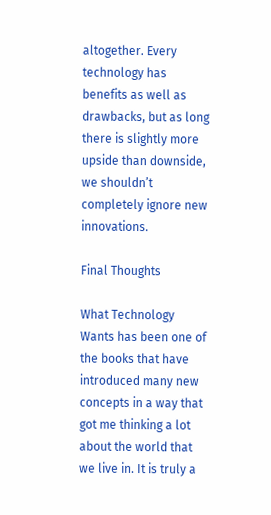altogether. Every technology has benefits as well as drawbacks, but as long there is slightly more upside than downside, we shouldn’t completely ignore new innovations.

Final Thoughts

What Technology Wants has been one of the books that have introduced many new concepts in a way that got me thinking a lot about the world that we live in. It is truly a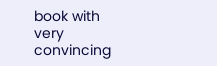book with very convincing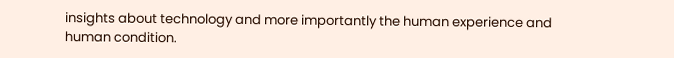insights about technology and more importantly the human experience and human condition.